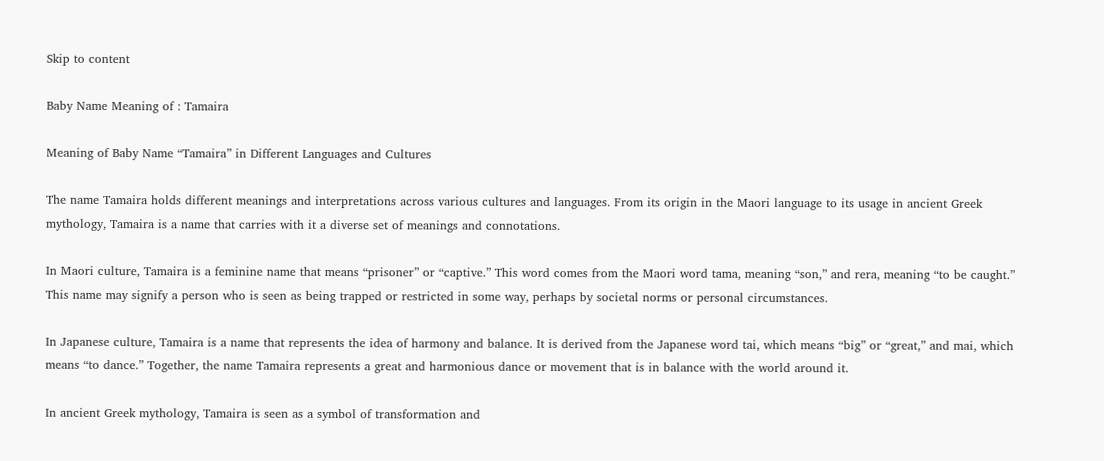Skip to content

Baby Name Meaning of : Tamaira

Meaning of Baby Name “Tamaira” in Different Languages and Cultures

The name Tamaira holds different meanings and interpretations across various cultures and languages. From its origin in the Maori language to its usage in ancient Greek mythology, Tamaira is a name that carries with it a diverse set of meanings and connotations.

In Maori culture, Tamaira is a feminine name that means “prisoner” or “captive.” This word comes from the Maori word tama, meaning “son,” and rera, meaning “to be caught.” This name may signify a person who is seen as being trapped or restricted in some way, perhaps by societal norms or personal circumstances.

In Japanese culture, Tamaira is a name that represents the idea of harmony and balance. It is derived from the Japanese word tai, which means “big” or “great,” and mai, which means “to dance.” Together, the name Tamaira represents a great and harmonious dance or movement that is in balance with the world around it.

In ancient Greek mythology, Tamaira is seen as a symbol of transformation and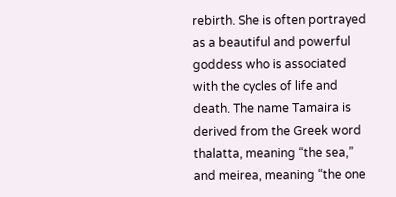rebirth. She is often portrayed as a beautiful and powerful goddess who is associated with the cycles of life and death. The name Tamaira is derived from the Greek word thalatta, meaning “the sea,” and meirea, meaning “the one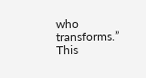who transforms.” This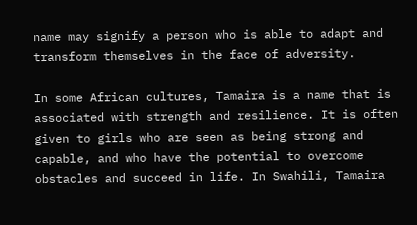name may signify a person who is able to adapt and transform themselves in the face of adversity.

In some African cultures, Tamaira is a name that is associated with strength and resilience. It is often given to girls who are seen as being strong and capable, and who have the potential to overcome obstacles and succeed in life. In Swahili, Tamaira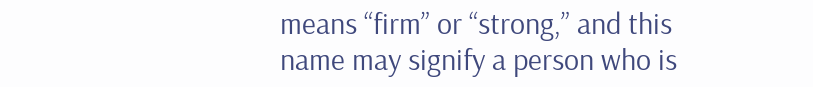means “firm” or “strong,” and this name may signify a person who is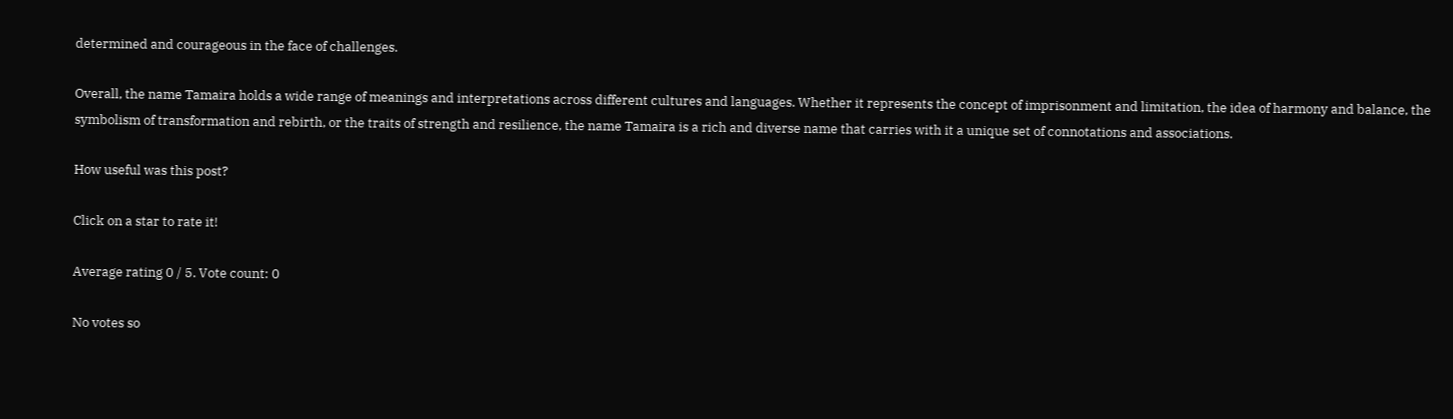determined and courageous in the face of challenges.

Overall, the name Tamaira holds a wide range of meanings and interpretations across different cultures and languages. Whether it represents the concept of imprisonment and limitation, the idea of harmony and balance, the symbolism of transformation and rebirth, or the traits of strength and resilience, the name Tamaira is a rich and diverse name that carries with it a unique set of connotations and associations.

How useful was this post?

Click on a star to rate it!

Average rating 0 / 5. Vote count: 0

No votes so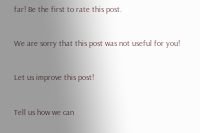far! Be the first to rate this post.

We are sorry that this post was not useful for you!

Let us improve this post!

Tell us how we can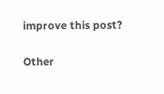improve this post?

Other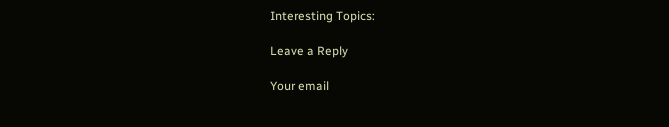Interesting Topics:

Leave a Reply

Your email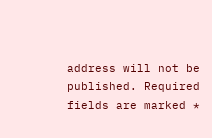address will not be published. Required fields are marked *